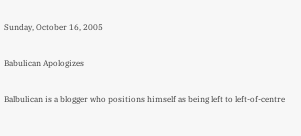Sunday, October 16, 2005

Babulican Apologizes

Balbulican is a blogger who positions himself as being left to left-of-centre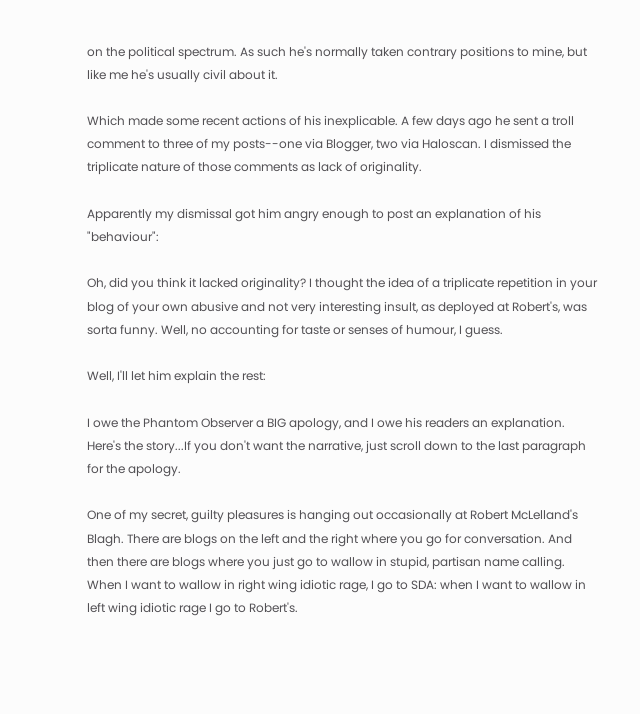on the political spectrum. As such he's normally taken contrary positions to mine, but like me he's usually civil about it.

Which made some recent actions of his inexplicable. A few days ago he sent a troll comment to three of my posts--one via Blogger, two via Haloscan. I dismissed the triplicate nature of those comments as lack of originality.

Apparently my dismissal got him angry enough to post an explanation of his "behaviour":

Oh, did you think it lacked originality? I thought the idea of a triplicate repetition in your blog of your own abusive and not very interesting insult, as deployed at Robert's, was sorta funny. Well, no accounting for taste or senses of humour, I guess.

Well, I'll let him explain the rest:

I owe the Phantom Observer a BIG apology, and I owe his readers an explanation. Here's the story...If you don't want the narrative, just scroll down to the last paragraph for the apology.

One of my secret, guilty pleasures is hanging out occasionally at Robert McLelland's Blagh. There are blogs on the left and the right where you go for conversation. And then there are blogs where you just go to wallow in stupid, partisan name calling. When I want to wallow in right wing idiotic rage, I go to SDA: when I want to wallow in left wing idiotic rage I go to Robert's.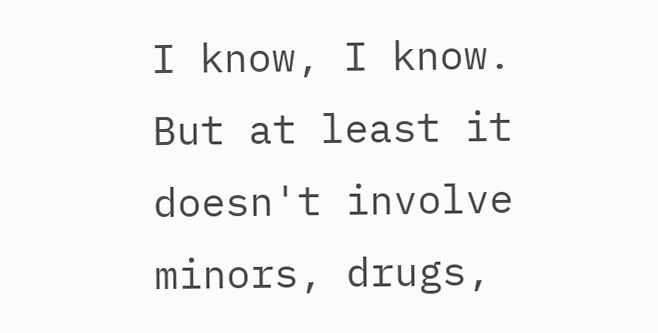I know, I know. But at least it doesn't involve minors, drugs,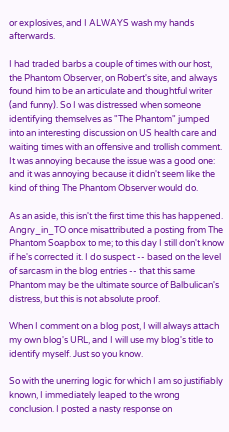or explosives, and I ALWAYS wash my hands afterwards.

I had traded barbs a couple of times with our host, the Phantom Observer, on Robert's site, and always found him to be an articulate and thoughtful writer (and funny). So I was distressed when someone identifying themselves as "The Phantom" jumped into an interesting discussion on US health care and waiting times with an offensive and trollish comment. It was annoying because the issue was a good one: and it was annoying because it didn't seem like the kind of thing The Phantom Observer would do.

As an aside, this isn't the first time this has happened. Angry_in_TO once misattributed a posting from The Phantom Soapbox to me; to this day I still don't know if he's corrected it. I do suspect -- based on the level of sarcasm in the blog entries -- that this same Phantom may be the ultimate source of Balbulican's distress, but this is not absolute proof.

When I comment on a blog post, I will always attach my own blog's URL, and I will use my blog's title to identify myself. Just so you know.

So with the unerring logic for which I am so justifiably known, I immediately leaped to the wrong conclusion. I posted a nasty response on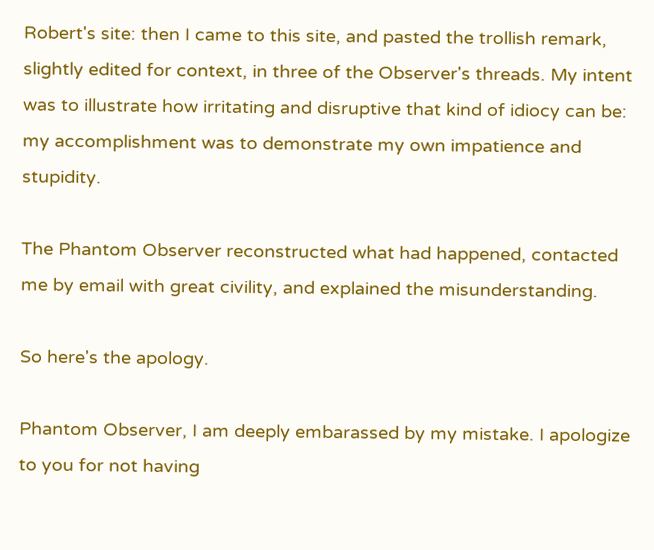Robert's site: then I came to this site, and pasted the trollish remark, slightly edited for context, in three of the Observer's threads. My intent was to illustrate how irritating and disruptive that kind of idiocy can be: my accomplishment was to demonstrate my own impatience and stupidity.

The Phantom Observer reconstructed what had happened, contacted me by email with great civility, and explained the misunderstanding.

So here's the apology.

Phantom Observer, I am deeply embarassed by my mistake. I apologize to you for not having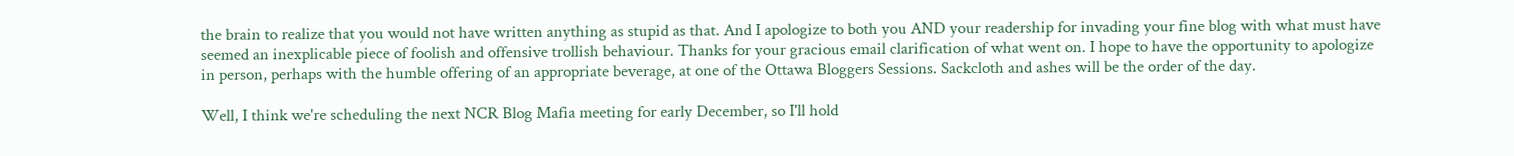the brain to realize that you would not have written anything as stupid as that. And I apologize to both you AND your readership for invading your fine blog with what must have seemed an inexplicable piece of foolish and offensive trollish behaviour. Thanks for your gracious email clarification of what went on. I hope to have the opportunity to apologize in person, perhaps with the humble offering of an appropriate beverage, at one of the Ottawa Bloggers Sessions. Sackcloth and ashes will be the order of the day.

Well, I think we're scheduling the next NCR Blog Mafia meeting for early December, so I'll hold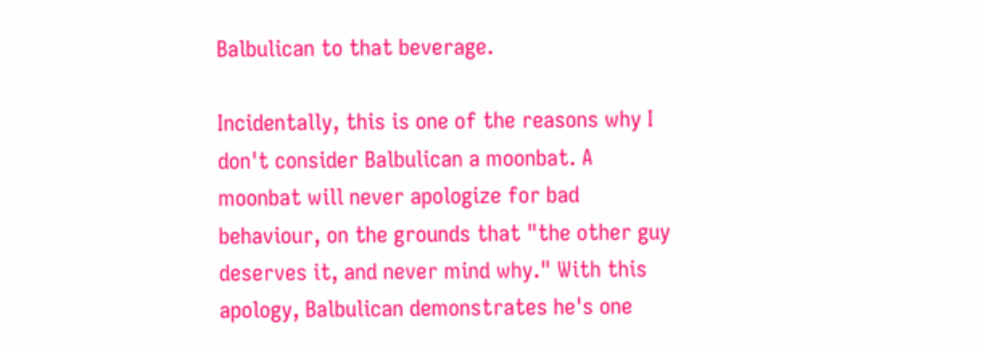Balbulican to that beverage.

Incidentally, this is one of the reasons why I don't consider Balbulican a moonbat. A moonbat will never apologize for bad behaviour, on the grounds that "the other guy deserves it, and never mind why." With this apology, Balbulican demonstrates he's one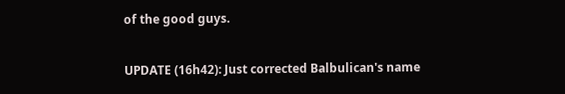of the good guys.

UPDATE (16h42): Just corrected Balbulican's name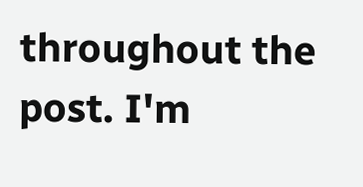throughout the post. I'm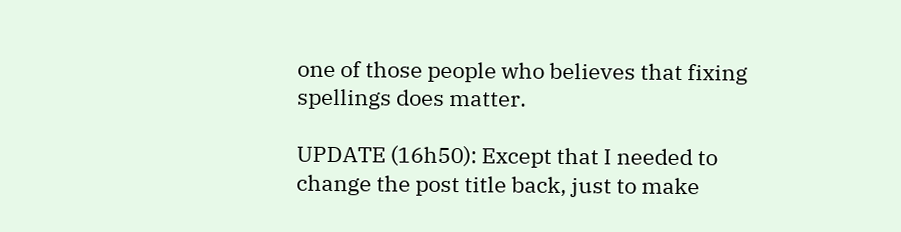one of those people who believes that fixing spellings does matter.

UPDATE (16h50): Except that I needed to change the post title back, just to make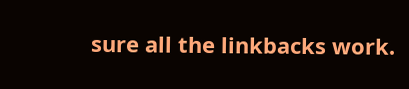sure all the linkbacks work.